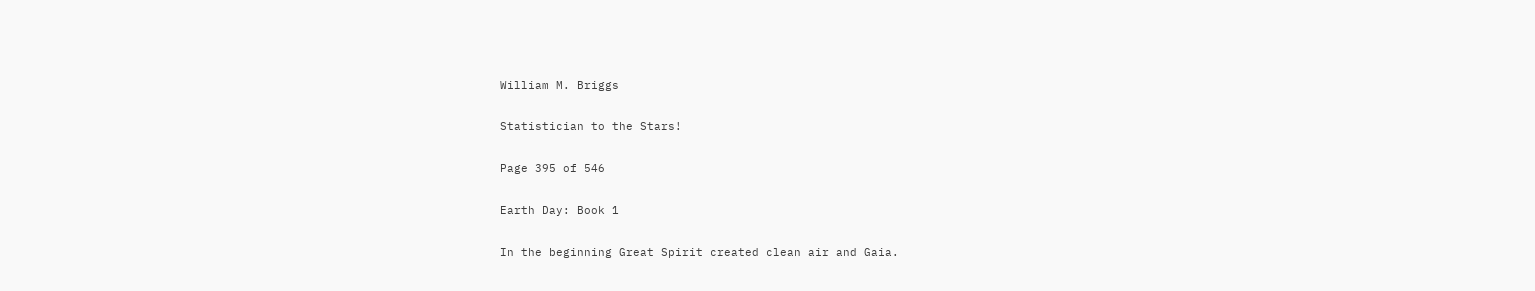William M. Briggs

Statistician to the Stars!

Page 395 of 546

Earth Day: Book 1

In the beginning Great Spirit created clean air and Gaia.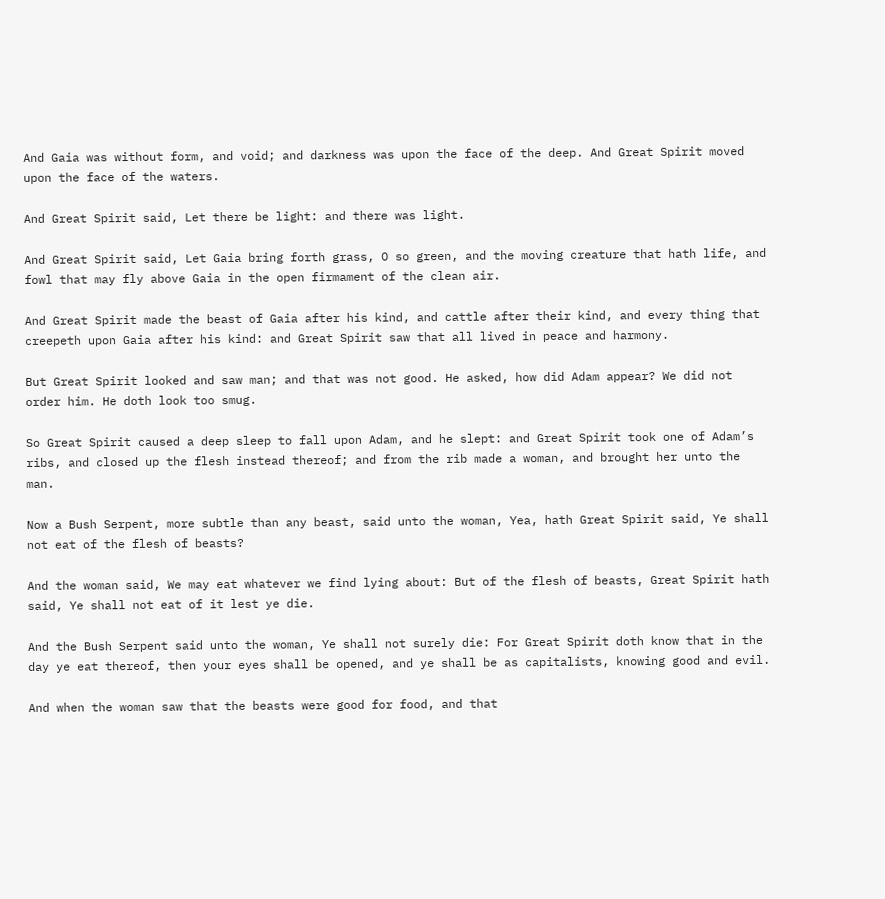And Gaia was without form, and void; and darkness was upon the face of the deep. And Great Spirit moved upon the face of the waters.

And Great Spirit said, Let there be light: and there was light.

And Great Spirit said, Let Gaia bring forth grass, O so green, and the moving creature that hath life, and fowl that may fly above Gaia in the open firmament of the clean air.

And Great Spirit made the beast of Gaia after his kind, and cattle after their kind, and every thing that creepeth upon Gaia after his kind: and Great Spirit saw that all lived in peace and harmony.

But Great Spirit looked and saw man; and that was not good. He asked, how did Adam appear? We did not order him. He doth look too smug.

So Great Spirit caused a deep sleep to fall upon Adam, and he slept: and Great Spirit took one of Adam’s ribs, and closed up the flesh instead thereof; and from the rib made a woman, and brought her unto the man.

Now a Bush Serpent, more subtle than any beast, said unto the woman, Yea, hath Great Spirit said, Ye shall not eat of the flesh of beasts?

And the woman said, We may eat whatever we find lying about: But of the flesh of beasts, Great Spirit hath said, Ye shall not eat of it lest ye die.

And the Bush Serpent said unto the woman, Ye shall not surely die: For Great Spirit doth know that in the day ye eat thereof, then your eyes shall be opened, and ye shall be as capitalists, knowing good and evil.

And when the woman saw that the beasts were good for food, and that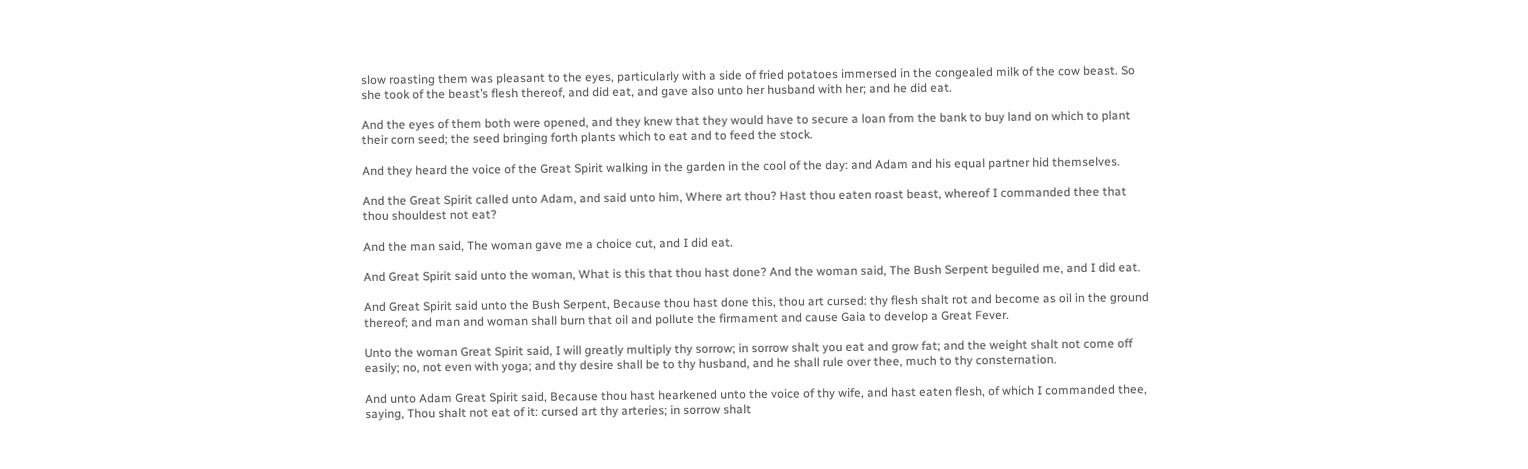slow roasting them was pleasant to the eyes, particularly with a side of fried potatoes immersed in the congealed milk of the cow beast. So she took of the beast’s flesh thereof, and did eat, and gave also unto her husband with her; and he did eat.

And the eyes of them both were opened, and they knew that they would have to secure a loan from the bank to buy land on which to plant their corn seed; the seed bringing forth plants which to eat and to feed the stock.

And they heard the voice of the Great Spirit walking in the garden in the cool of the day: and Adam and his equal partner hid themselves.

And the Great Spirit called unto Adam, and said unto him, Where art thou? Hast thou eaten roast beast, whereof I commanded thee that thou shouldest not eat?

And the man said, The woman gave me a choice cut, and I did eat.

And Great Spirit said unto the woman, What is this that thou hast done? And the woman said, The Bush Serpent beguiled me, and I did eat.

And Great Spirit said unto the Bush Serpent, Because thou hast done this, thou art cursed: thy flesh shalt rot and become as oil in the ground thereof; and man and woman shall burn that oil and pollute the firmament and cause Gaia to develop a Great Fever.

Unto the woman Great Spirit said, I will greatly multiply thy sorrow; in sorrow shalt you eat and grow fat; and the weight shalt not come off easily; no, not even with yoga; and thy desire shall be to thy husband, and he shall rule over thee, much to thy consternation.

And unto Adam Great Spirit said, Because thou hast hearkened unto the voice of thy wife, and hast eaten flesh, of which I commanded thee, saying, Thou shalt not eat of it: cursed art thy arteries; in sorrow shalt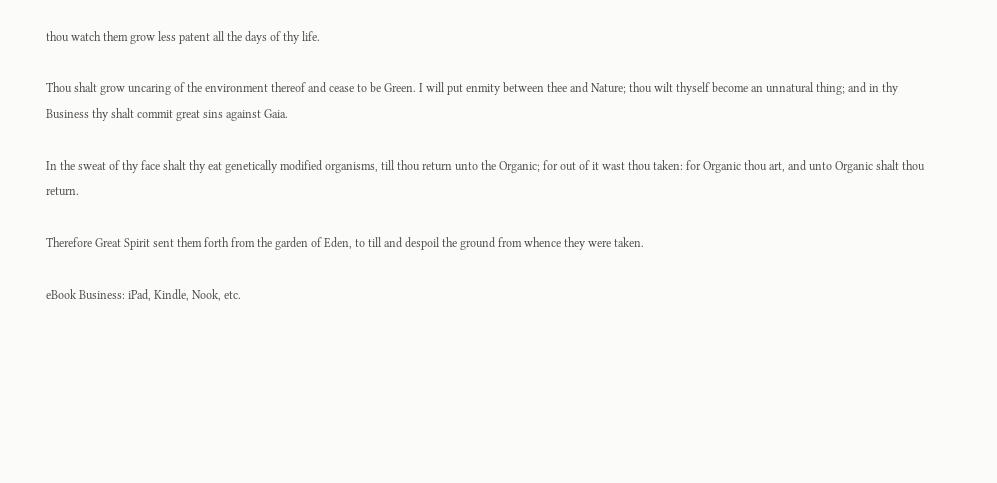thou watch them grow less patent all the days of thy life.

Thou shalt grow uncaring of the environment thereof and cease to be Green. I will put enmity between thee and Nature; thou wilt thyself become an unnatural thing; and in thy Business thy shalt commit great sins against Gaia.

In the sweat of thy face shalt thy eat genetically modified organisms, till thou return unto the Organic; for out of it wast thou taken: for Organic thou art, and unto Organic shalt thou return.

Therefore Great Spirit sent them forth from the garden of Eden, to till and despoil the ground from whence they were taken.

eBook Business: iPad, Kindle, Nook, etc.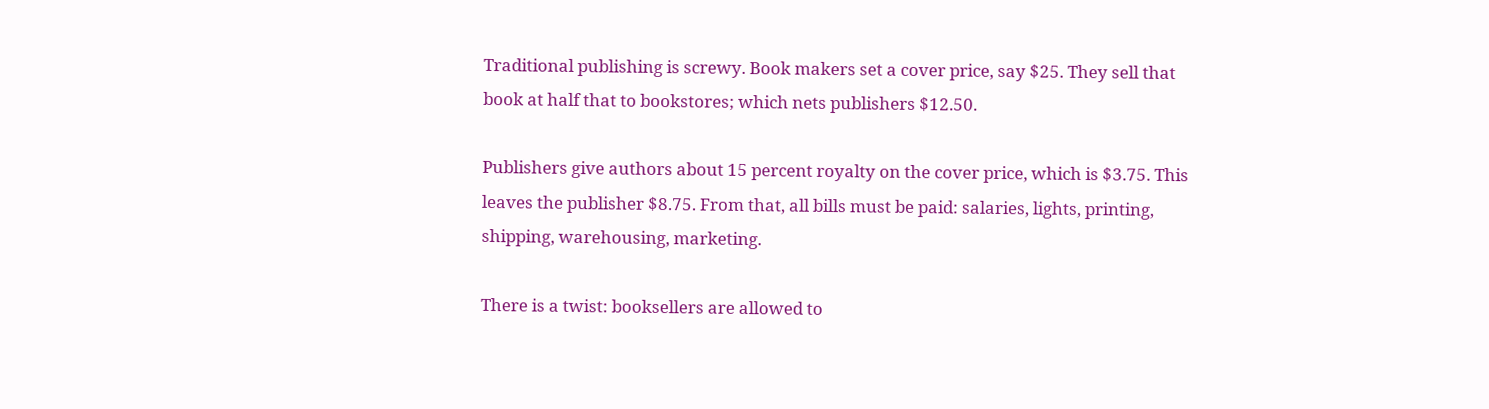Traditional publishing is screwy. Book makers set a cover price, say $25. They sell that book at half that to bookstores; which nets publishers $12.50.

Publishers give authors about 15 percent royalty on the cover price, which is $3.75. This leaves the publisher $8.75. From that, all bills must be paid: salaries, lights, printing, shipping, warehousing, marketing.

There is a twist: booksellers are allowed to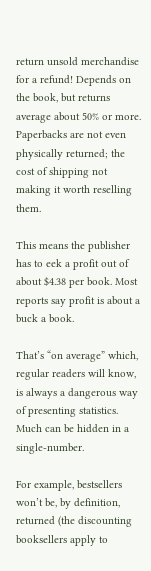return unsold merchandise for a refund! Depends on the book, but returns average about 50% or more. Paperbacks are not even physically returned; the cost of shipping not making it worth reselling them.

This means the publisher has to eek a profit out of about $4.38 per book. Most reports say profit is about a buck a book.

That’s “on average” which, regular readers will know, is always a dangerous way of presenting statistics. Much can be hidden in a single-number.

For example, bestsellers won’t be, by definition, returned (the discounting booksellers apply to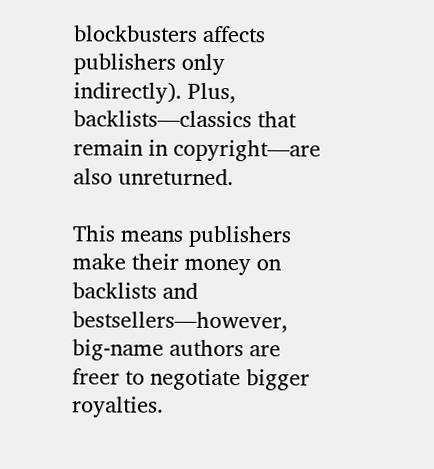blockbusters affects publishers only indirectly). Plus, backlists—classics that remain in copyright—are also unreturned.

This means publishers make their money on backlists and bestsellers—however, big-name authors are freer to negotiate bigger royalties.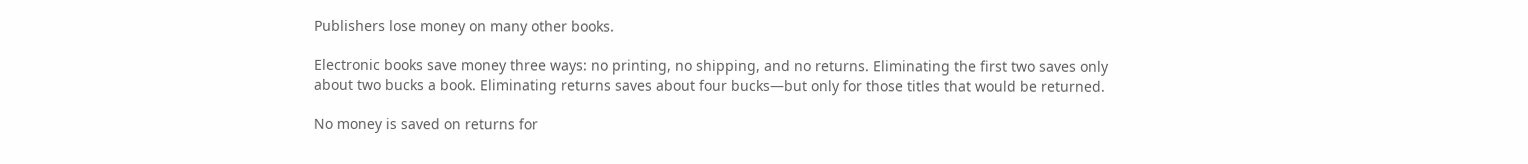Publishers lose money on many other books.

Electronic books save money three ways: no printing, no shipping, and no returns. Eliminating the first two saves only about two bucks a book. Eliminating returns saves about four bucks—but only for those titles that would be returned.

No money is saved on returns for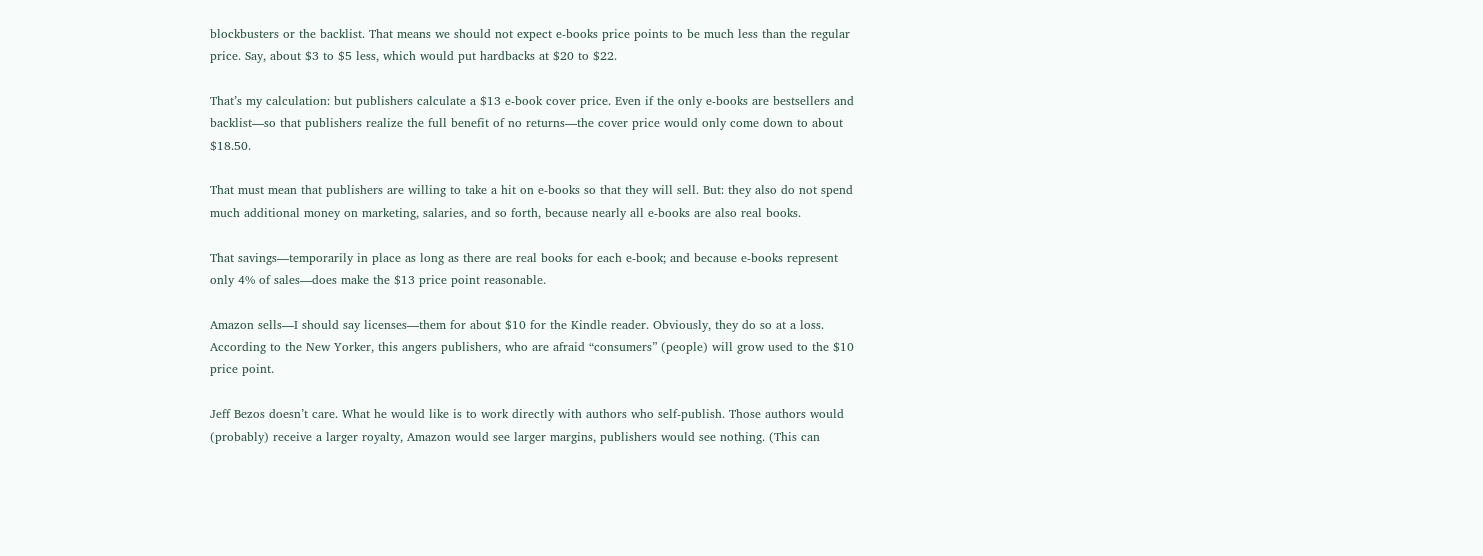blockbusters or the backlist. That means we should not expect e-books price points to be much less than the regular price. Say, about $3 to $5 less, which would put hardbacks at $20 to $22.

That’s my calculation: but publishers calculate a $13 e-book cover price. Even if the only e-books are bestsellers and backlist—so that publishers realize the full benefit of no returns—the cover price would only come down to about $18.50.

That must mean that publishers are willing to take a hit on e-books so that they will sell. But: they also do not spend much additional money on marketing, salaries, and so forth, because nearly all e-books are also real books.

That savings—temporarily in place as long as there are real books for each e-book; and because e-books represent only 4% of sales—does make the $13 price point reasonable.

Amazon sells—I should say licenses—them for about $10 for the Kindle reader. Obviously, they do so at a loss. According to the New Yorker, this angers publishers, who are afraid “consumers” (people) will grow used to the $10 price point.

Jeff Bezos doesn’t care. What he would like is to work directly with authors who self-publish. Those authors would (probably) receive a larger royalty, Amazon would see larger margins, publishers would see nothing. (This can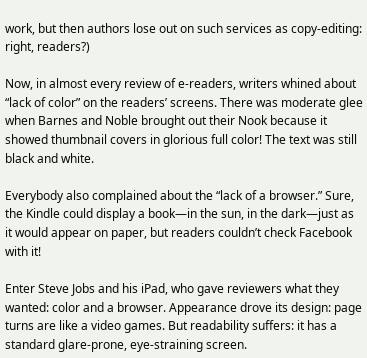work, but then authors lose out on such services as copy-editing: right, readers?)

Now, in almost every review of e-readers, writers whined about “lack of color” on the readers’ screens. There was moderate glee when Barnes and Noble brought out their Nook because it showed thumbnail covers in glorious full color! The text was still black and white.

Everybody also complained about the “lack of a browser.” Sure, the Kindle could display a book—in the sun, in the dark—just as it would appear on paper, but readers couldn’t check Facebook with it!

Enter Steve Jobs and his iPad, who gave reviewers what they wanted: color and a browser. Appearance drove its design: page turns are like a video games. But readability suffers: it has a standard glare-prone, eye-straining screen.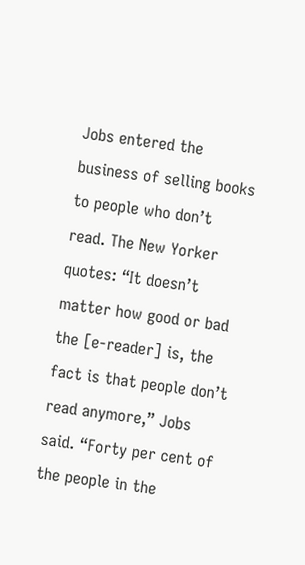Jobs entered the business of selling books to people who don’t read. The New Yorker quotes: “It doesn’t matter how good or bad the [e-reader] is, the fact is that people don’t read anymore,” Jobs said. “Forty per cent of the people in the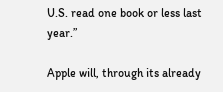U.S. read one book or less last year.”

Apple will, through its already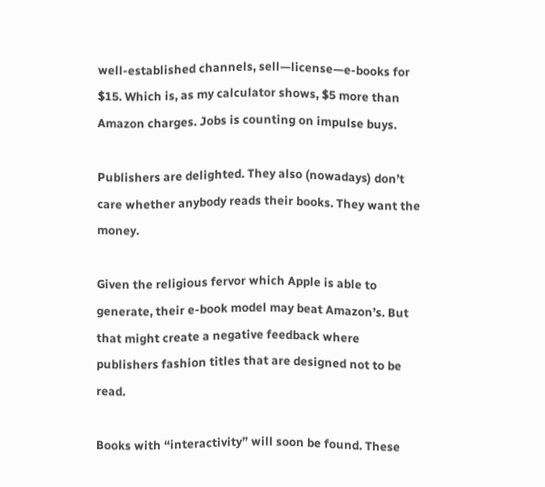well-established channels, sell—license—e-books for $15. Which is, as my calculator shows, $5 more than Amazon charges. Jobs is counting on impulse buys.

Publishers are delighted. They also (nowadays) don’t care whether anybody reads their books. They want the money.

Given the religious fervor which Apple is able to generate, their e-book model may beat Amazon’s. But that might create a negative feedback where publishers fashion titles that are designed not to be read.

Books with “interactivity” will soon be found. These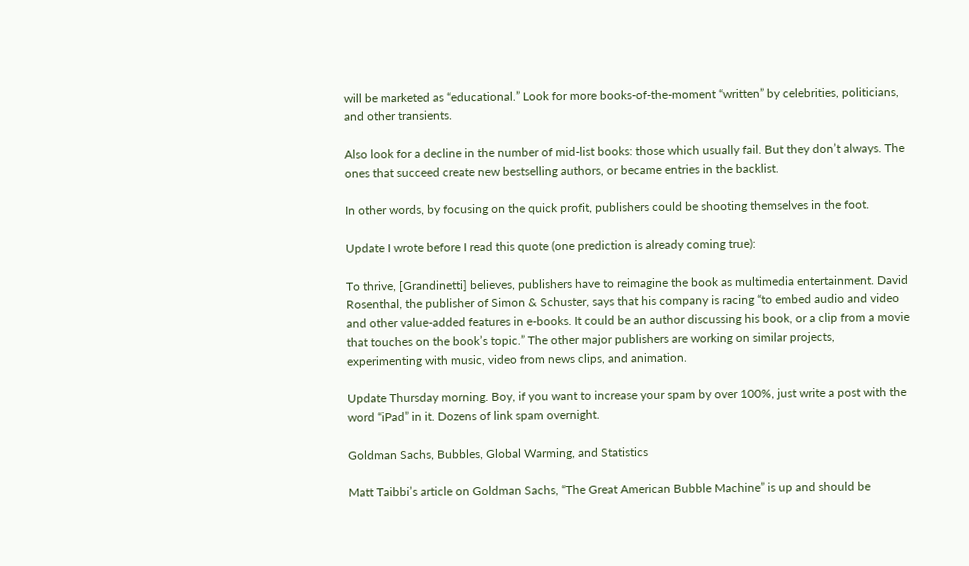will be marketed as “educational.” Look for more books-of-the-moment “written” by celebrities, politicians, and other transients.

Also look for a decline in the number of mid-list books: those which usually fail. But they don’t always. The ones that succeed create new bestselling authors, or became entries in the backlist.

In other words, by focusing on the quick profit, publishers could be shooting themselves in the foot.

Update I wrote before I read this quote (one prediction is already coming true):

To thrive, [Grandinetti] believes, publishers have to reimagine the book as multimedia entertainment. David Rosenthal, the publisher of Simon & Schuster, says that his company is racing “to embed audio and video and other value-added features in e-books. It could be an author discussing his book, or a clip from a movie that touches on the book’s topic.” The other major publishers are working on similar projects, experimenting with music, video from news clips, and animation.

Update Thursday morning. Boy, if you want to increase your spam by over 100%, just write a post with the word “iPad” in it. Dozens of link spam overnight.

Goldman Sachs, Bubbles, Global Warming, and Statistics

Matt Taibbi’s article on Goldman Sachs, “The Great American Bubble Machine” is up and should be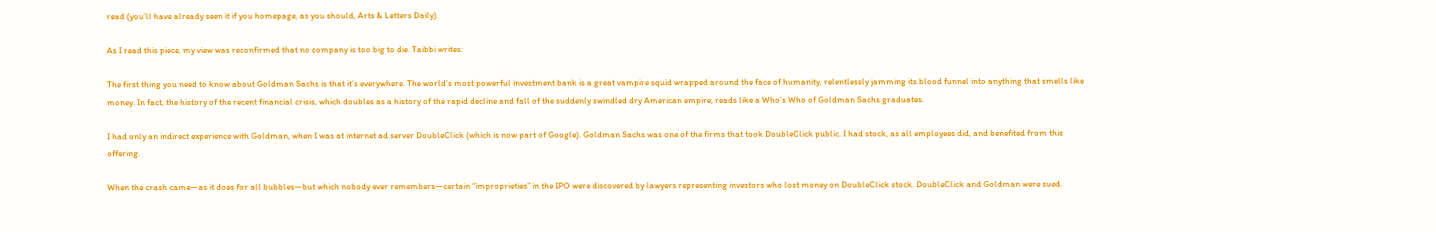read (you’ll have already seen it if you homepage, as you should, Arts & Letters Daily).

As I read this piece, my view was reconfirmed that no company is too big to die. Taibbi writes:

The first thing you need to know about Goldman Sachs is that it’s everywhere. The world’s most powerful investment bank is a great vampire squid wrapped around the face of humanity, relentlessly jamming its blood funnel into anything that smells like money. In fact, the history of the recent financial crisis, which doubles as a history of the rapid decline and fall of the suddenly swindled dry American empire, reads like a Who’s Who of Goldman Sachs graduates.

I had only an indirect experience with Goldman, when I was at internet ad server DoubleClick (which is now part of Google). Goldman Sachs was one of the firms that took DoubleClick public. I had stock, as all employees did, and benefited from this offering.

When the crash came—as it does for all bubbles—but which nobody ever remembers—certain “improprieties” in the IPO were discovered by lawyers representing investors who lost money on DoubleClick stock. DoubleClick and Goldman were sued.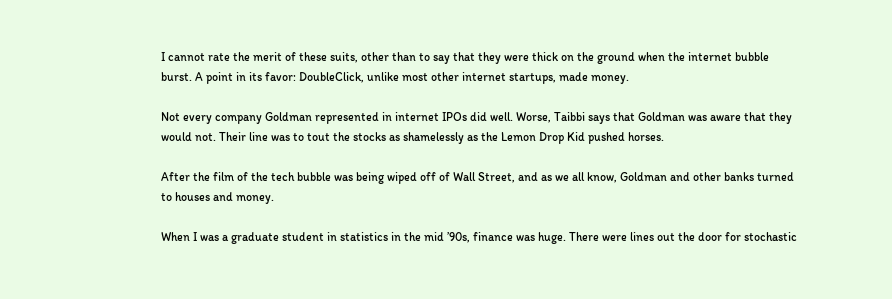I cannot rate the merit of these suits, other than to say that they were thick on the ground when the internet bubble burst. A point in its favor: DoubleClick, unlike most other internet startups, made money.

Not every company Goldman represented in internet IPOs did well. Worse, Taibbi says that Goldman was aware that they would not. Their line was to tout the stocks as shamelessly as the Lemon Drop Kid pushed horses.

After the film of the tech bubble was being wiped off of Wall Street, and as we all know, Goldman and other banks turned to houses and money.

When I was a graduate student in statistics in the mid ’90s, finance was huge. There were lines out the door for stochastic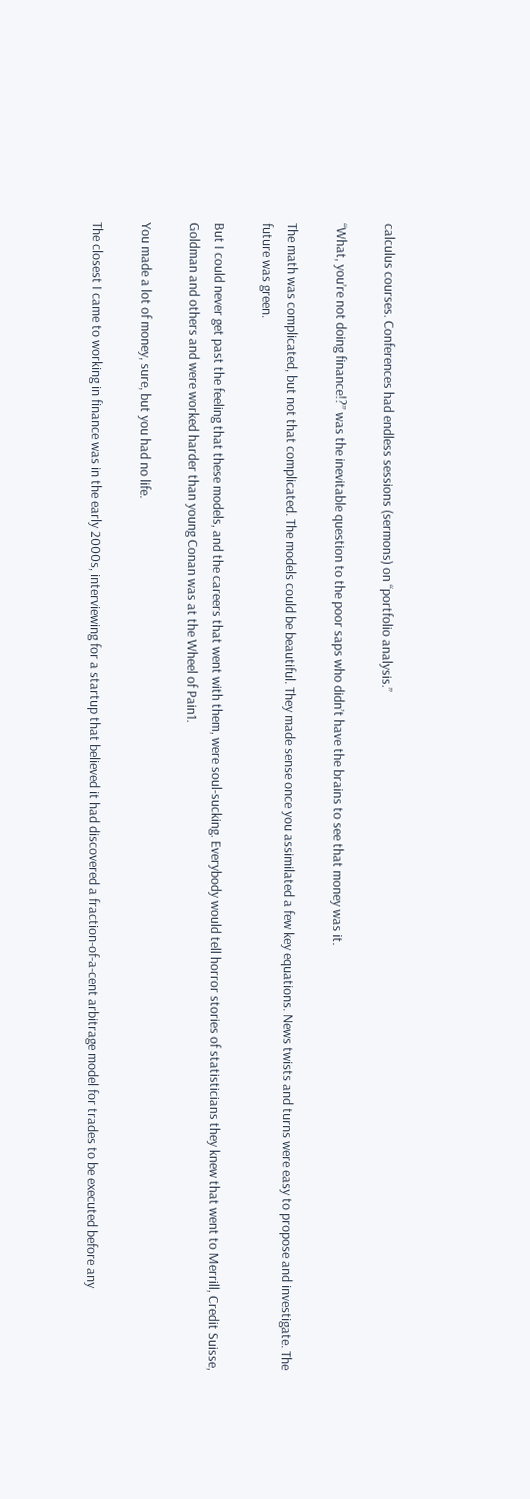calculus courses. Conferences had endless sessions (sermons) on “portfolio analysis.”

“What, you’re not doing finance!?” was the inevitable question to the poor saps who didn’t have the brains to see that money was it.

The math was complicated, but not that complicated. The models could be beautiful. They made sense once you assimilated a few key equations. News twists and turns were easy to propose and investigate. The future was green.

But I could never get past the feeling that these models, and the careers that went with them, were soul-sucking. Everybody would tell horror stories of statisticians they knew that went to Merrill, Credit Suisse, Goldman and others and were worked harder than young Conan was at the Wheel of Pain1.

You made a lot of money, sure, but you had no life.

The closest I came to working in finance was in the early 2000s, interviewing for a startup that believed it had discovered a fraction-of-a-cent arbitrage model for trades to be executed before any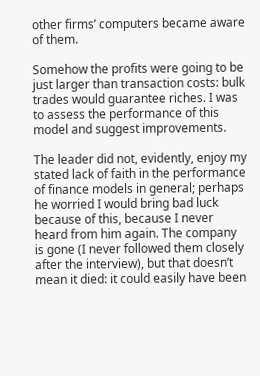other firms’ computers became aware of them.

Somehow the profits were going to be just larger than transaction costs: bulk trades would guarantee riches. I was to assess the performance of this model and suggest improvements.

The leader did not, evidently, enjoy my stated lack of faith in the performance of finance models in general; perhaps he worried I would bring bad luck because of this, because I never heard from him again. The company is gone (I never followed them closely after the interview), but that doesn’t mean it died: it could easily have been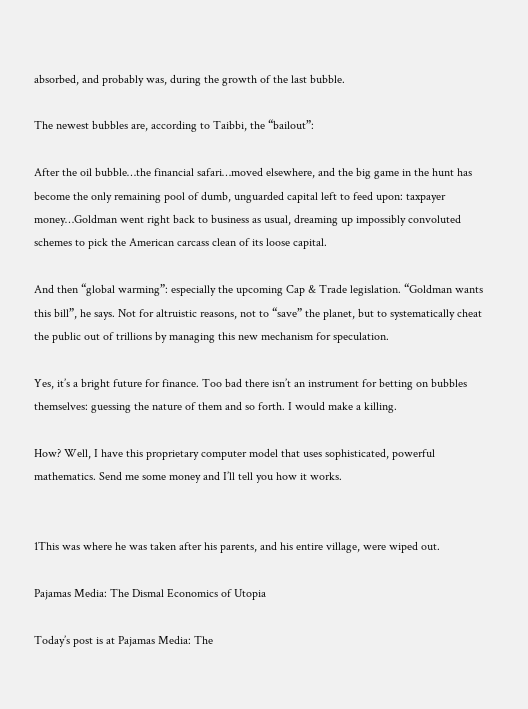absorbed, and probably was, during the growth of the last bubble.

The newest bubbles are, according to Taibbi, the “bailout”:

After the oil bubble…the financial safari…moved elsewhere, and the big game in the hunt has become the only remaining pool of dumb, unguarded capital left to feed upon: taxpayer money…Goldman went right back to business as usual, dreaming up impossibly convoluted schemes to pick the American carcass clean of its loose capital.

And then “global warming”: especially the upcoming Cap & Trade legislation. “Goldman wants this bill”, he says. Not for altruistic reasons, not to “save” the planet, but to systematically cheat the public out of trillions by managing this new mechanism for speculation.

Yes, it’s a bright future for finance. Too bad there isn’t an instrument for betting on bubbles themselves: guessing the nature of them and so forth. I would make a killing.

How? Well, I have this proprietary computer model that uses sophisticated, powerful mathematics. Send me some money and I’ll tell you how it works.


1This was where he was taken after his parents, and his entire village, were wiped out.

Pajamas Media: The Dismal Economics of Utopia

Today’s post is at Pajamas Media: The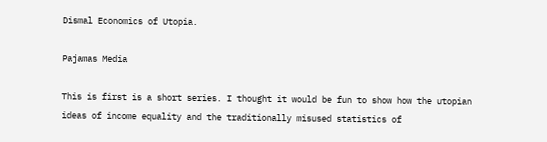Dismal Economics of Utopia.

Pajamas Media

This is first is a short series. I thought it would be fun to show how the utopian ideas of income equality and the traditionally misused statistics of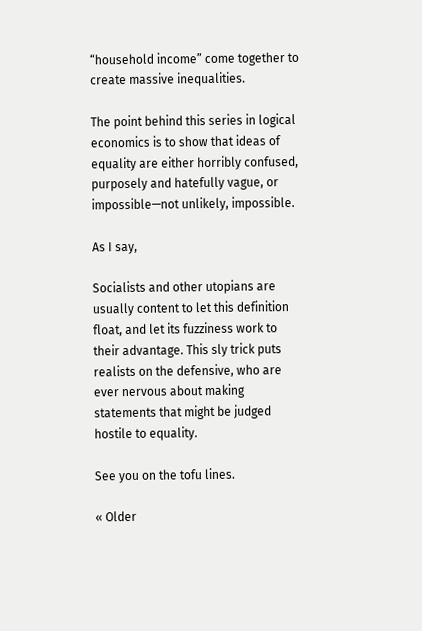“household income” come together to create massive inequalities.

The point behind this series in logical economics is to show that ideas of equality are either horribly confused, purposely and hatefully vague, or impossible—not unlikely, impossible.

As I say,

Socialists and other utopians are usually content to let this definition float, and let its fuzziness work to their advantage. This sly trick puts realists on the defensive, who are ever nervous about making statements that might be judged hostile to equality.

See you on the tofu lines.

« Older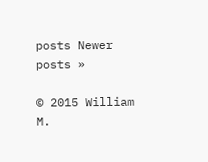posts Newer posts »

© 2015 William M.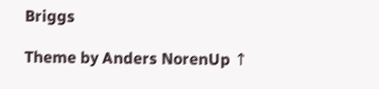Briggs

Theme by Anders NorenUp ↑